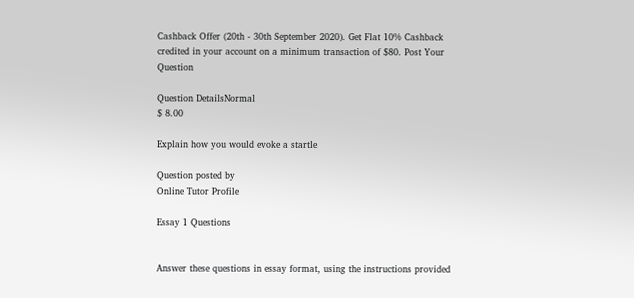Cashback Offer (20th - 30th September 2020). Get Flat 10% Cashback credited in your account on a minimum transaction of $80. Post Your Question

Question DetailsNormal
$ 8.00

Explain how you would evoke a startle

Question posted by
Online Tutor Profile

Essay 1 Questions


Answer these questions in essay format, using the instructions provided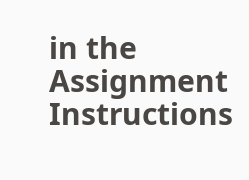in the Assignment Instructions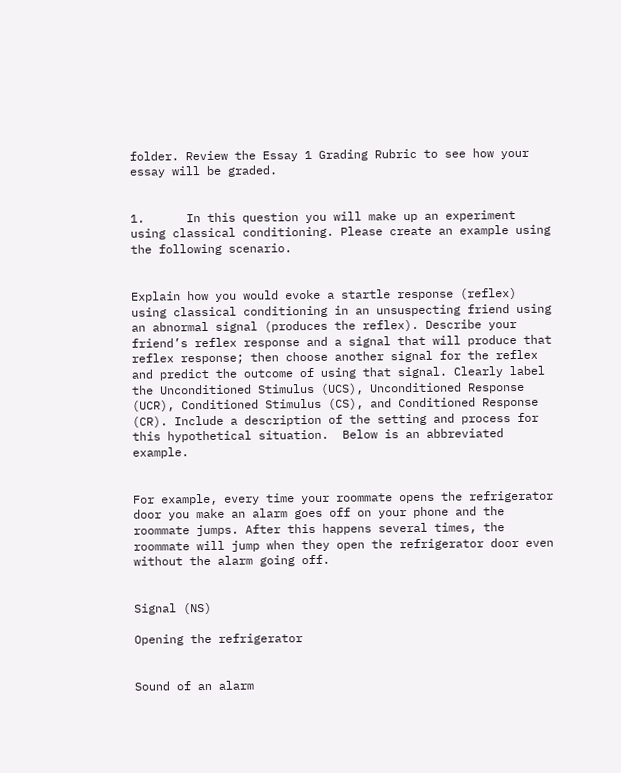folder. Review the Essay 1 Grading Rubric to see how your essay will be graded.


1.      In this question you will make up an experiment using classical conditioning. Please create an example using the following scenario.


Explain how you would evoke a startle response (reflex) using classical conditioning in an unsuspecting friend using an abnormal signal (produces the reflex). Describe your friend’s reflex response and a signal that will produce that reflex response; then choose another signal for the reflex and predict the outcome of using that signal. Clearly label the Unconditioned Stimulus (UCS), Unconditioned Response (UCR), Conditioned Stimulus (CS), and Conditioned Response (CR). Include a description of the setting and process for this hypothetical situation.  Below is an abbreviated example.


For example, every time your roommate opens the refrigerator door you make an alarm goes off on your phone and the roommate jumps. After this happens several times, the roommate will jump when they open the refrigerator door even without the alarm going off.


Signal (NS)

Opening the refrigerator


Sound of an alarm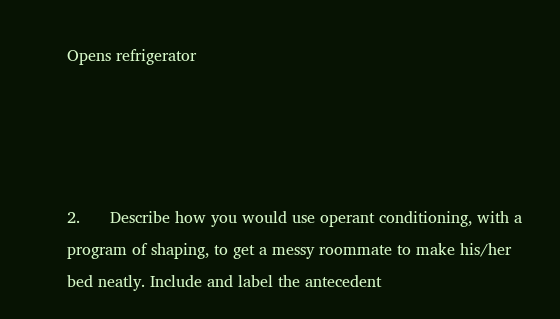Opens refrigerator




2.      Describe how you would use operant conditioning, with a program of shaping, to get a messy roommate to make his/her bed neatly. Include and label the antecedent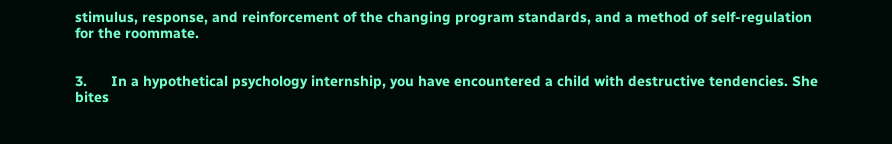stimulus, response, and reinforcement of the changing program standards, and a method of self-regulation for the roommate.


3.      In a hypothetical psychology internship, you have encountered a child with destructive tendencies. She bites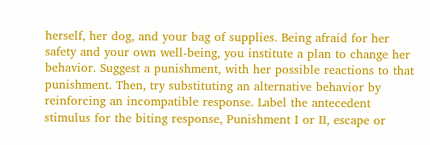herself, her dog, and your bag of supplies. Being afraid for her safety and your own well-being, you institute a plan to change her behavior. Suggest a punishment, with her possible reactions to that punishment. Then, try substituting an alternative behavior by reinforcing an incompatible response. Label the antecedent stimulus for the biting response, Punishment I or II, escape or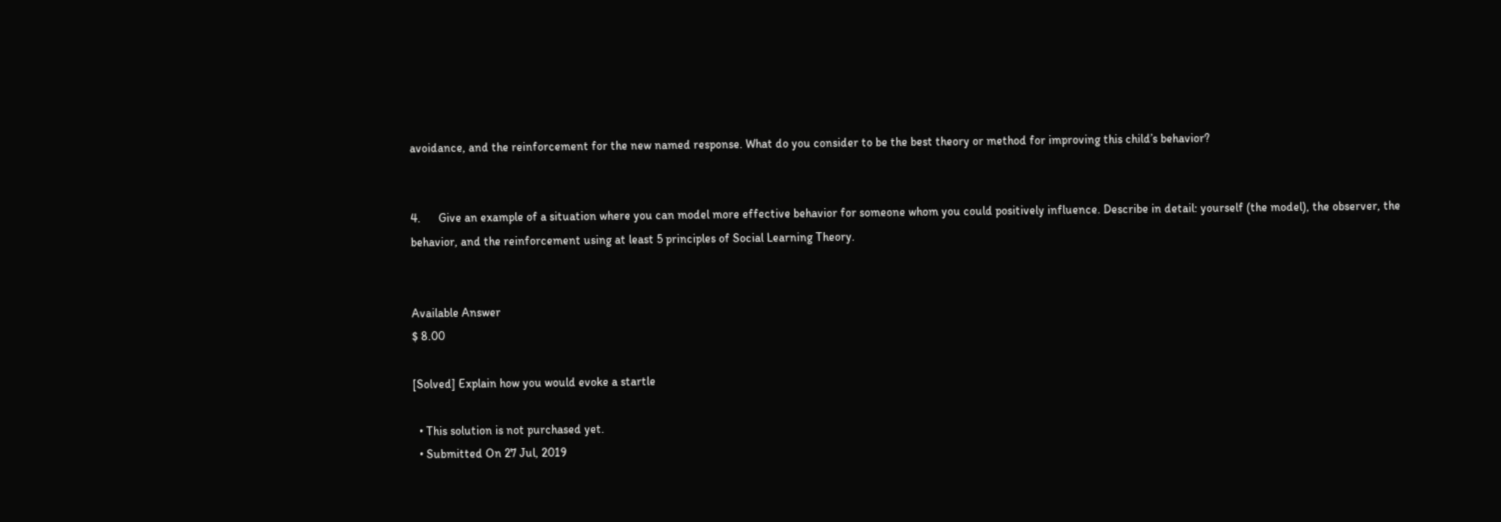avoidance, and the reinforcement for the new named response. What do you consider to be the best theory or method for improving this child’s behavior?


4.      Give an example of a situation where you can model more effective behavior for someone whom you could positively influence. Describe in detail: yourself (the model), the observer, the behavior, and the reinforcement using at least 5 principles of Social Learning Theory.


Available Answer
$ 8.00

[Solved] Explain how you would evoke a startle

  • This solution is not purchased yet.
  • Submitted On 27 Jul, 2019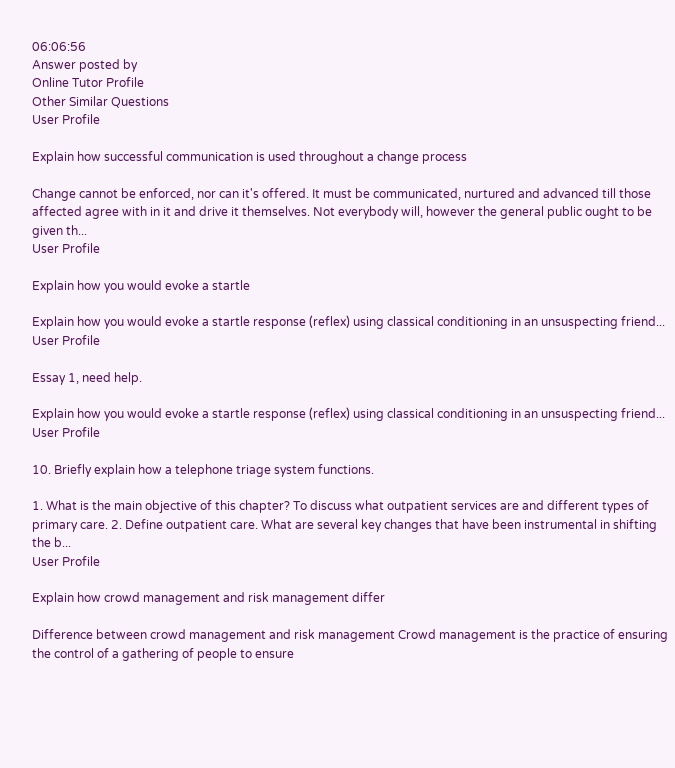06:06:56
Answer posted by
Online Tutor Profile
Other Similar Questions
User Profile

Explain how successful communication is used throughout a change process

Change cannot be enforced, nor can it's offered. It must be communicated, nurtured and advanced till those affected agree with in it and drive it themselves. Not everybody will, however the general public ought to be given th...
User Profile

Explain how you would evoke a startle

Explain how you would evoke a startle response (reflex) using classical conditioning in an unsuspecting friend...
User Profile

Essay 1, need help.

Explain how you would evoke a startle response (reflex) using classical conditioning in an unsuspecting friend...
User Profile

10. Briefly explain how a telephone triage system functions.

1. What is the main objective of this chapter? To discuss what outpatient services are and different types of primary care. 2. Define outpatient care. What are several key changes that have been instrumental in shifting the b...
User Profile

Explain how crowd management and risk management differ

Difference between crowd management and risk management Crowd management is the practice of ensuring the control of a gathering of people to ensure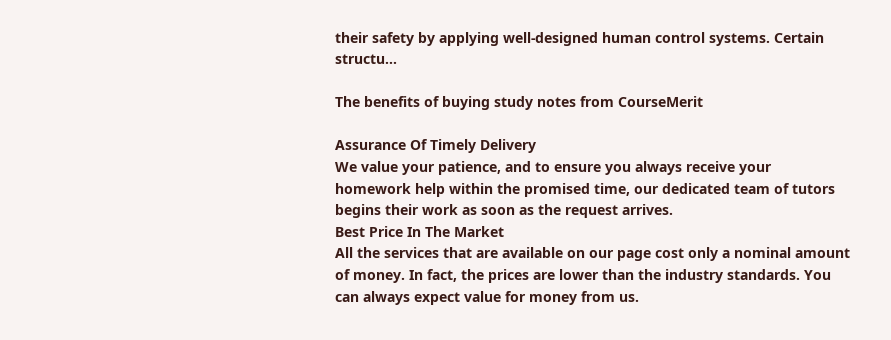their safety by applying well-designed human control systems. Certain structu...

The benefits of buying study notes from CourseMerit

Assurance Of Timely Delivery
We value your patience, and to ensure you always receive your homework help within the promised time, our dedicated team of tutors begins their work as soon as the request arrives.
Best Price In The Market
All the services that are available on our page cost only a nominal amount of money. In fact, the prices are lower than the industry standards. You can always expect value for money from us.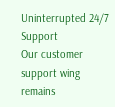Uninterrupted 24/7 Support
Our customer support wing remains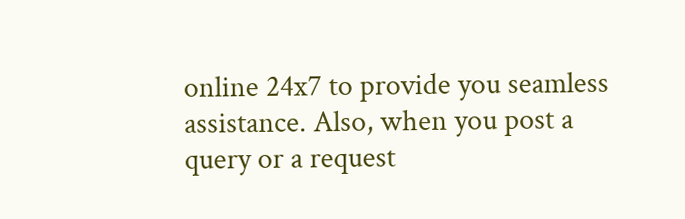online 24x7 to provide you seamless assistance. Also, when you post a query or a request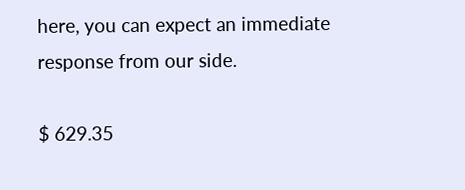here, you can expect an immediate response from our side.

$ 629.35